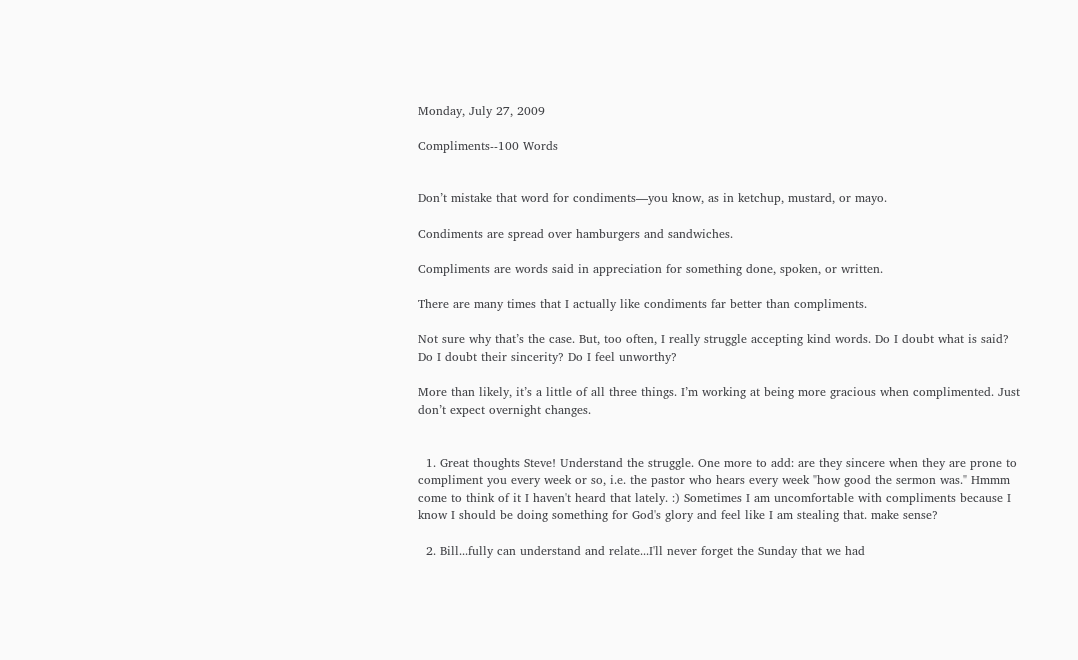Monday, July 27, 2009

Compliments--100 Words


Don’t mistake that word for condiments—you know, as in ketchup, mustard, or mayo.

Condiments are spread over hamburgers and sandwiches.

Compliments are words said in appreciation for something done, spoken, or written.

There are many times that I actually like condiments far better than compliments.

Not sure why that’s the case. But, too often, I really struggle accepting kind words. Do I doubt what is said? Do I doubt their sincerity? Do I feel unworthy?

More than likely, it’s a little of all three things. I’m working at being more gracious when complimented. Just don’t expect overnight changes.


  1. Great thoughts Steve! Understand the struggle. One more to add: are they sincere when they are prone to compliment you every week or so, i.e. the pastor who hears every week "how good the sermon was." Hmmm come to think of it I haven't heard that lately. :) Sometimes I am uncomfortable with compliments because I know I should be doing something for God's glory and feel like I am stealing that. make sense?

  2. Bill...fully can understand and relate...I'll never forget the Sunday that we had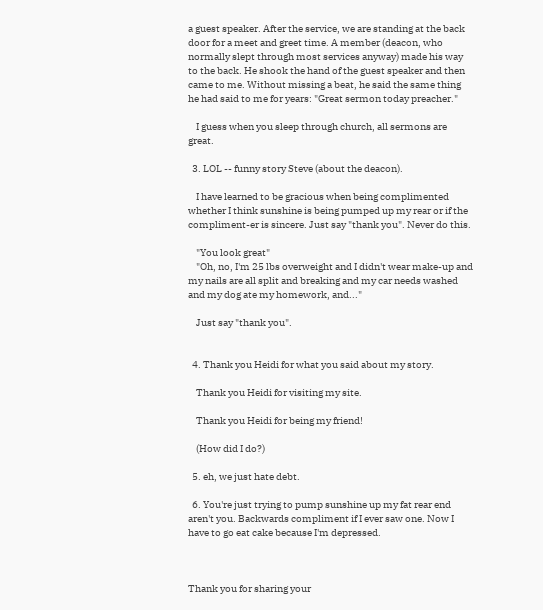a guest speaker. After the service, we are standing at the back door for a meet and greet time. A member (deacon, who normally slept through most services anyway) made his way to the back. He shook the hand of the guest speaker and then came to me. Without missing a beat, he said the same thing he had said to me for years: "Great sermon today preacher."

    I guess when you sleep through church, all sermons are great.

  3. LOL -- funny story Steve (about the deacon).

    I have learned to be gracious when being complimented whether I think sunshine is being pumped up my rear or if the compliment-er is sincere. Just say "thank you". Never do this.

    "You look great"
    "Oh, no, I'm 25 lbs overweight and I didn't wear make-up and my nails are all split and breaking and my car needs washed and my dog ate my homework, and..."

    Just say "thank you".


  4. Thank you Heidi for what you said about my story.

    Thank you Heidi for visiting my site.

    Thank you Heidi for being my friend!

    (How did I do?)

  5. eh, we just hate debt.

  6. You're just trying to pump sunshine up my fat rear end aren't you. Backwards compliment if I ever saw one. Now I have to go eat cake because I'm depressed.



Thank you for sharing your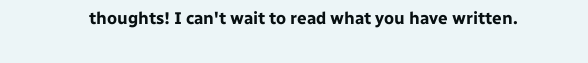thoughts! I can't wait to read what you have written.